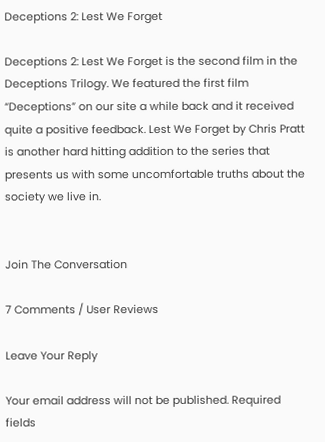Deceptions 2: Lest We Forget

Deceptions 2: Lest We Forget is the second film in the Deceptions Trilogy. We featured the first film “Deceptions” on our site a while back and it received quite a positive feedback. Lest We Forget by Chris Pratt is another hard hitting addition to the series that presents us with some uncomfortable truths about the society we live in.


Join The Conversation

7 Comments / User Reviews

Leave Your Reply

Your email address will not be published. Required fields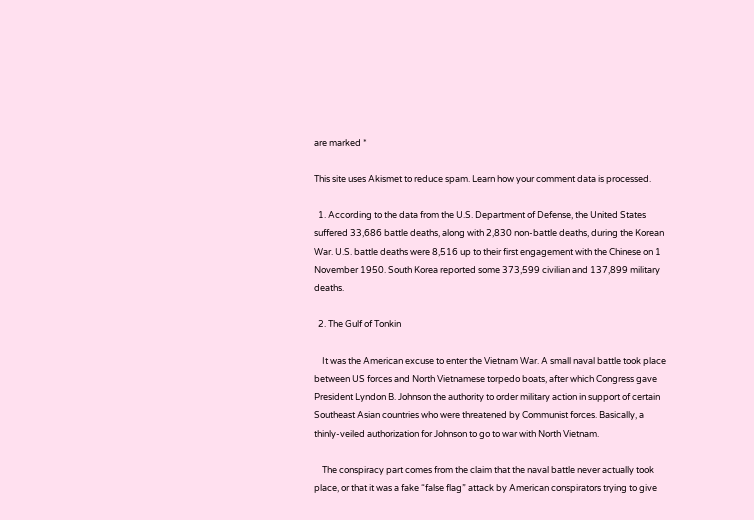are marked *

This site uses Akismet to reduce spam. Learn how your comment data is processed.

  1. According to the data from the U.S. Department of Defense, the United States suffered 33,686 battle deaths, along with 2,830 non-battle deaths, during the Korean War. U.S. battle deaths were 8,516 up to their first engagement with the Chinese on 1 November 1950. South Korea reported some 373,599 civilian and 137,899 military deaths.

  2. The Gulf of Tonkin

    It was the American excuse to enter the Vietnam War. A small naval battle took place between US forces and North Vietnamese torpedo boats, after which Congress gave President Lyndon B. Johnson the authority to order military action in support of certain Southeast Asian countries who were threatened by Communist forces. Basically, a thinly-veiled authorization for Johnson to go to war with North Vietnam.

    The conspiracy part comes from the claim that the naval battle never actually took place, or that it was a fake “false flag” attack by American conspirators trying to give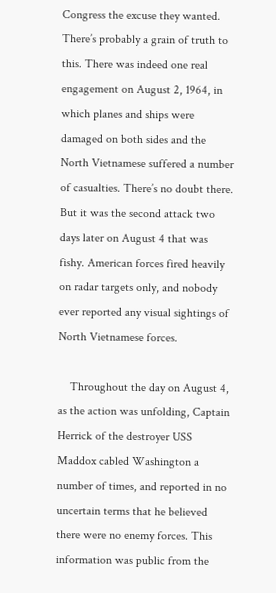Congress the excuse they wanted. There’s probably a grain of truth to this. There was indeed one real engagement on August 2, 1964, in which planes and ships were damaged on both sides and the North Vietnamese suffered a number of casualties. There’s no doubt there. But it was the second attack two days later on August 4 that was fishy. American forces fired heavily on radar targets only, and nobody ever reported any visual sightings of North Vietnamese forces.

    Throughout the day on August 4, as the action was unfolding, Captain Herrick of the destroyer USS Maddox cabled Washington a number of times, and reported in no uncertain terms that he believed there were no enemy forces. This information was public from the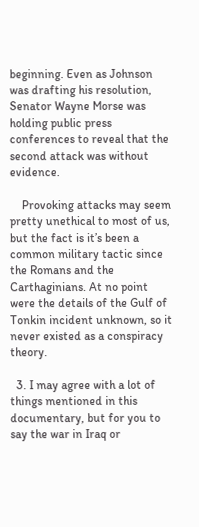beginning. Even as Johnson was drafting his resolution, Senator Wayne Morse was holding public press conferences to reveal that the second attack was without evidence.

    Provoking attacks may seem pretty unethical to most of us, but the fact is it’s been a common military tactic since the Romans and the Carthaginians. At no point were the details of the Gulf of Tonkin incident unknown, so it never existed as a conspiracy theory.

  3. I may agree with a lot of things mentioned in this documentary, but for you to say the war in Iraq or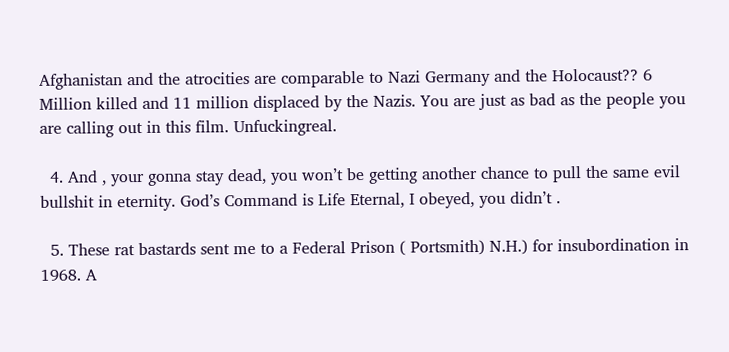Afghanistan and the atrocities are comparable to Nazi Germany and the Holocaust?? 6 Million killed and 11 million displaced by the Nazis. You are just as bad as the people you are calling out in this film. Unfuckingreal.

  4. And , your gonna stay dead, you won’t be getting another chance to pull the same evil bullshit in eternity. God’s Command is Life Eternal, I obeyed, you didn’t .

  5. These rat bastards sent me to a Federal Prison ( Portsmith) N.H.) for insubordination in 1968. A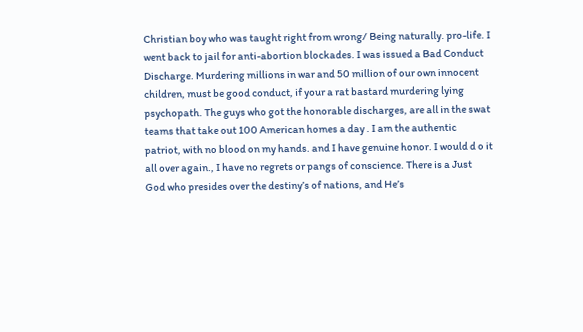Christian boy who was taught right from wrong/ Being naturally. pro-life. I went back to jail for anti-abortion blockades. I was issued a Bad Conduct Discharge. Murdering millions in war and 50 million of our own innocent children, must be good conduct, if your a rat bastard murdering lying psychopath. The guys who got the honorable discharges, are all in the swat teams that take out 100 American homes a day . I am the authentic patriot, with no blood on my hands. and I have genuine honor. I would d o it all over again., I have no regrets or pangs of conscience. There is a Just God who presides over the destiny’s of nations, and He’s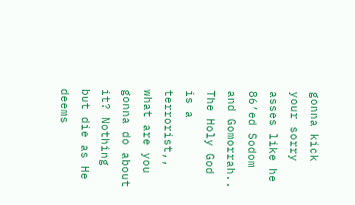gonna kick your sorry asses like he 86’ed Sodom and Gomorrah.. The Holy God is a terrorist,, what are you gonna do about it? Nothing but die as He deems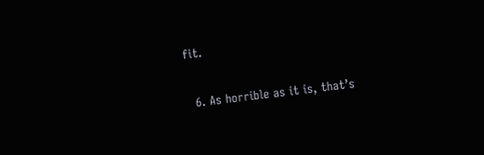fit.

  6. As horrible as it is, that’s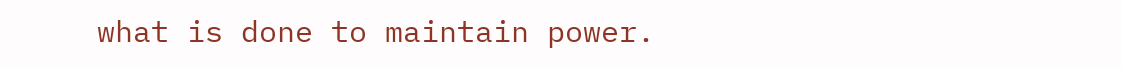what is done to maintain power.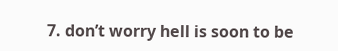7. don’t worry hell is soon to be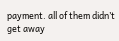payment. all of them didn’t get away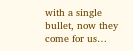with a single bullet, now they come for us…